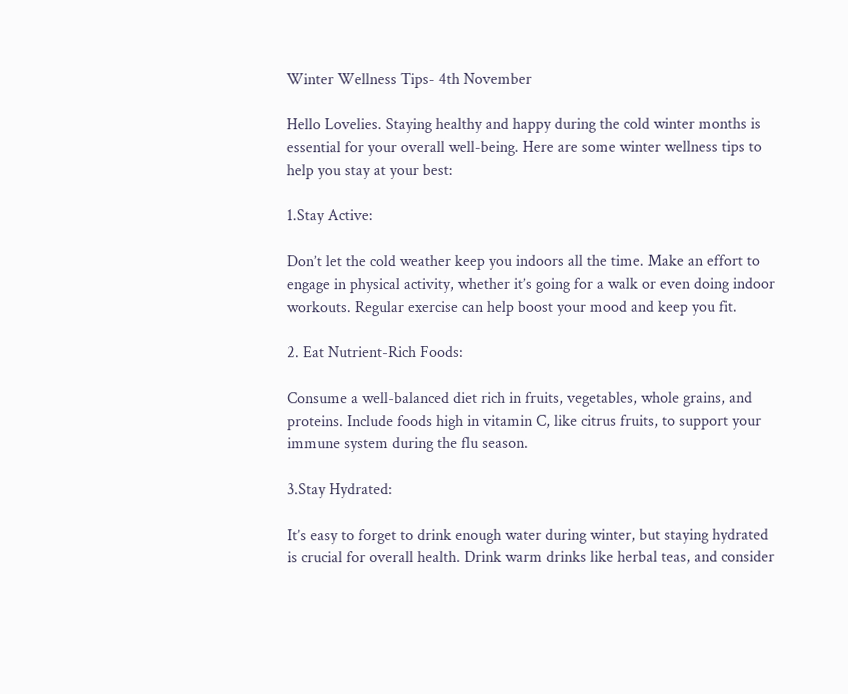Winter Wellness Tips- 4th November

Hello Lovelies. Staying healthy and happy during the cold winter months is essential for your overall well-being. Here are some winter wellness tips to help you stay at your best:

1.Stay Active:

Don’t let the cold weather keep you indoors all the time. Make an effort to engage in physical activity, whether it’s going for a walk or even doing indoor workouts. Regular exercise can help boost your mood and keep you fit.

2. Eat Nutrient-Rich Foods:

Consume a well-balanced diet rich in fruits, vegetables, whole grains, and proteins. Include foods high in vitamin C, like citrus fruits, to support your immune system during the flu season.

3.Stay Hydrated:

It’s easy to forget to drink enough water during winter, but staying hydrated is crucial for overall health. Drink warm drinks like herbal teas, and consider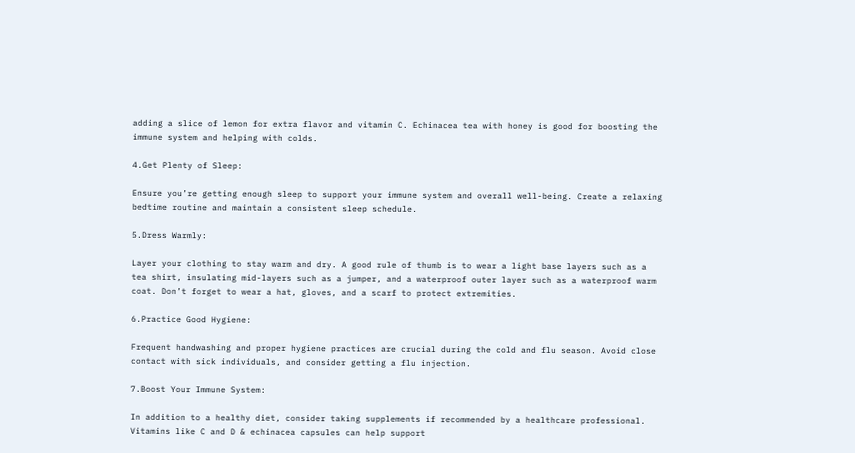adding a slice of lemon for extra flavor and vitamin C. Echinacea tea with honey is good for boosting the immune system and helping with colds.

4.Get Plenty of Sleep:

Ensure you’re getting enough sleep to support your immune system and overall well-being. Create a relaxing bedtime routine and maintain a consistent sleep schedule.

5.Dress Warmly:

Layer your clothing to stay warm and dry. A good rule of thumb is to wear a light base layers such as a tea shirt, insulating mid-layers such as a jumper, and a waterproof outer layer such as a waterproof warm coat. Don’t forget to wear a hat, gloves, and a scarf to protect extremities.

6.Practice Good Hygiene:

Frequent handwashing and proper hygiene practices are crucial during the cold and flu season. Avoid close contact with sick individuals, and consider getting a flu injection.

7.Boost Your Immune System:

In addition to a healthy diet, consider taking supplements if recommended by a healthcare professional. Vitamins like C and D & echinacea capsules can help support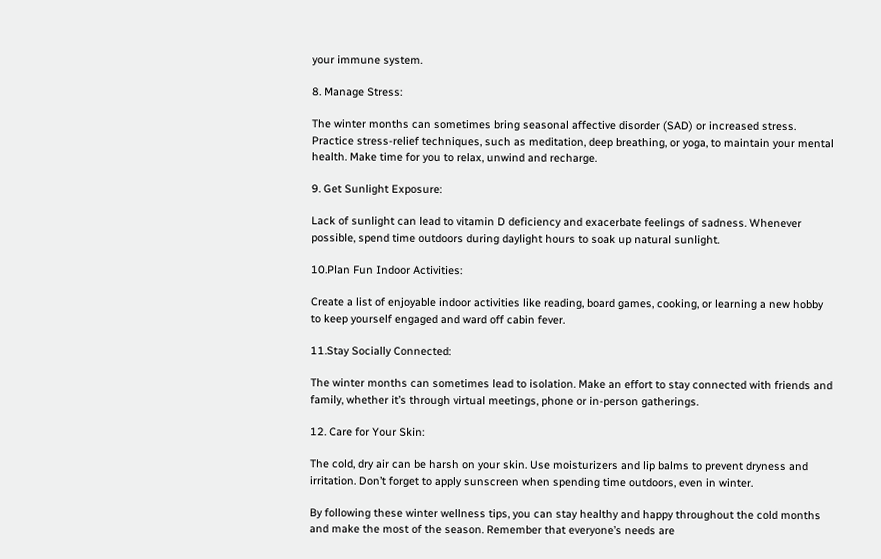your immune system.

8. Manage Stress:

The winter months can sometimes bring seasonal affective disorder (SAD) or increased stress. Practice stress-relief techniques, such as meditation, deep breathing, or yoga, to maintain your mental health. Make time for you to relax, unwind and recharge.

9. Get Sunlight Exposure:

Lack of sunlight can lead to vitamin D deficiency and exacerbate feelings of sadness. Whenever possible, spend time outdoors during daylight hours to soak up natural sunlight.

10.Plan Fun Indoor Activities:

Create a list of enjoyable indoor activities like reading, board games, cooking, or learning a new hobby to keep yourself engaged and ward off cabin fever.

11.Stay Socially Connected:

The winter months can sometimes lead to isolation. Make an effort to stay connected with friends and family, whether it’s through virtual meetings, phone or in-person gatherings.

12. Care for Your Skin:

The cold, dry air can be harsh on your skin. Use moisturizers and lip balms to prevent dryness and irritation. Don’t forget to apply sunscreen when spending time outdoors, even in winter.

By following these winter wellness tips, you can stay healthy and happy throughout the cold months and make the most of the season. Remember that everyone’s needs are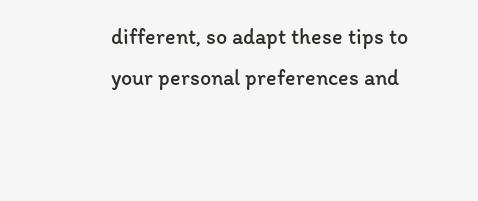different, so adapt these tips to your personal preferences and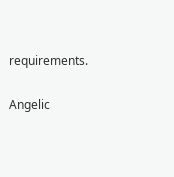requirements.

Angelic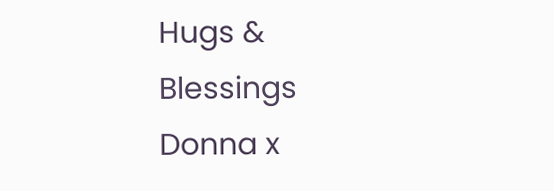Hugs & Blessings Donna x